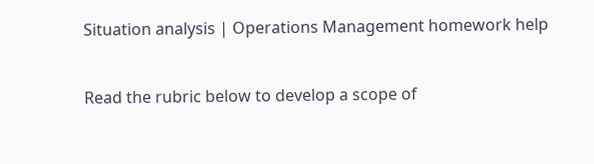Situation analysis | Operations Management homework help


Read the rubric below to develop a scope of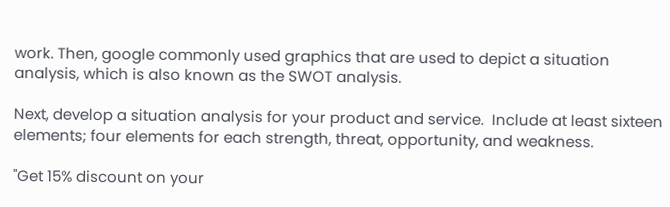work. Then, google commonly used graphics that are used to depict a situation analysis, which is also known as the SWOT analysis.

Next, develop a situation analysis for your product and service.  Include at least sixteen elements; four elements for each strength, threat, opportunity, and weakness.

"Get 15% discount on your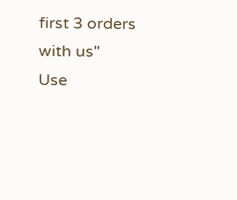first 3 orders with us"
Use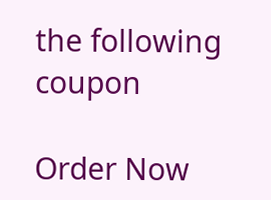the following coupon

Order Now